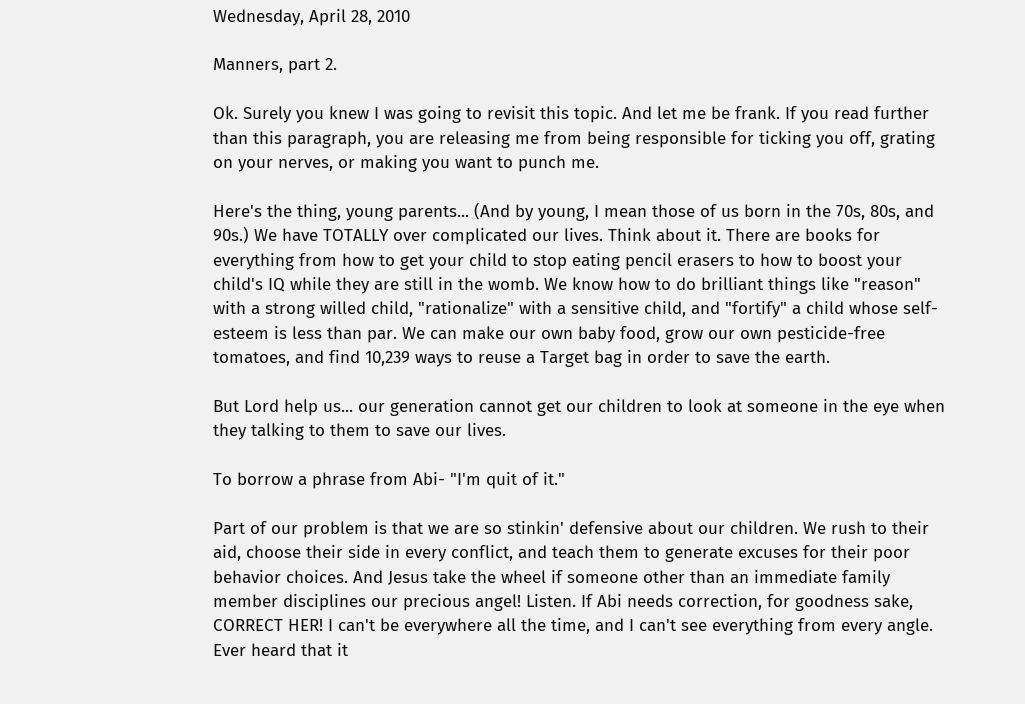Wednesday, April 28, 2010

Manners, part 2.

Ok. Surely you knew I was going to revisit this topic. And let me be frank. If you read further than this paragraph, you are releasing me from being responsible for ticking you off, grating on your nerves, or making you want to punch me.

Here's the thing, young parents... (And by young, I mean those of us born in the 70s, 80s, and 90s.) We have TOTALLY over complicated our lives. Think about it. There are books for everything from how to get your child to stop eating pencil erasers to how to boost your child's IQ while they are still in the womb. We know how to do brilliant things like "reason" with a strong willed child, "rationalize" with a sensitive child, and "fortify" a child whose self-esteem is less than par. We can make our own baby food, grow our own pesticide-free tomatoes, and find 10,239 ways to reuse a Target bag in order to save the earth.

But Lord help us... our generation cannot get our children to look at someone in the eye when they talking to them to save our lives.

To borrow a phrase from Abi- "I'm quit of it."

Part of our problem is that we are so stinkin' defensive about our children. We rush to their aid, choose their side in every conflict, and teach them to generate excuses for their poor behavior choices. And Jesus take the wheel if someone other than an immediate family member disciplines our precious angel! Listen. If Abi needs correction, for goodness sake, CORRECT HER! I can't be everywhere all the time, and I can't see everything from every angle. Ever heard that it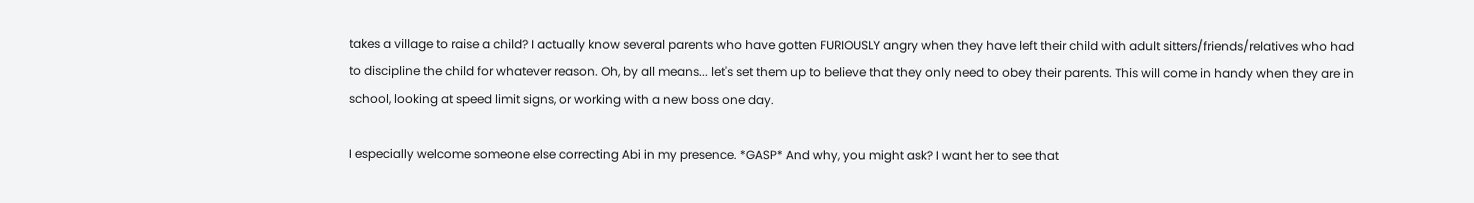takes a village to raise a child? I actually know several parents who have gotten FURIOUSLY angry when they have left their child with adult sitters/friends/relatives who had to discipline the child for whatever reason. Oh, by all means... let's set them up to believe that they only need to obey their parents. This will come in handy when they are in school, looking at speed limit signs, or working with a new boss one day.

I especially welcome someone else correcting Abi in my presence. *GASP* And why, you might ask? I want her to see that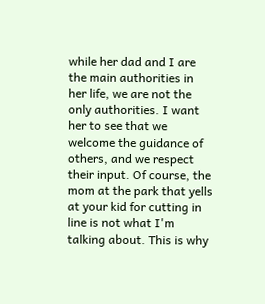while her dad and I are the main authorities in her life, we are not the only authorities. I want her to see that we welcome the guidance of others, and we respect their input. Of course, the mom at the park that yells at your kid for cutting in line is not what I'm talking about. This is why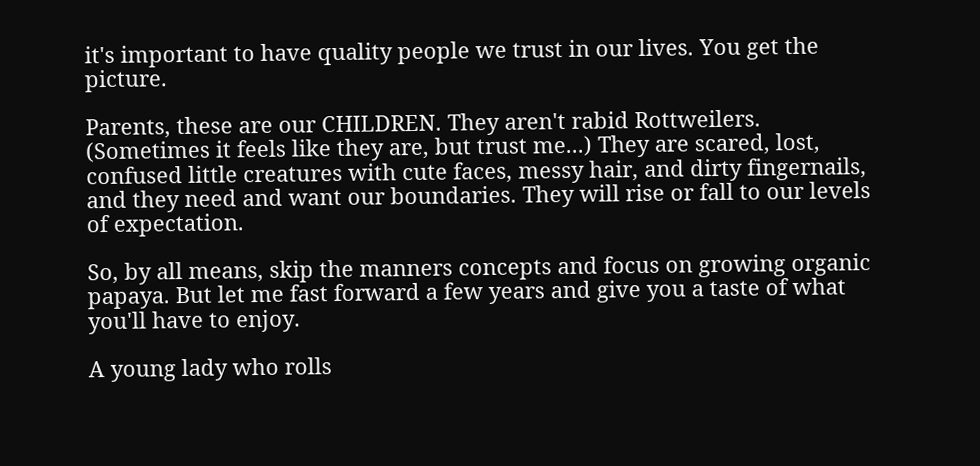it's important to have quality people we trust in our lives. You get the picture.

Parents, these are our CHILDREN. They aren't rabid Rottweilers. (Sometimes it feels like they are, but trust me...) They are scared, lost, confused little creatures with cute faces, messy hair, and dirty fingernails, and they need and want our boundaries. They will rise or fall to our levels of expectation.

So, by all means, skip the manners concepts and focus on growing organic papaya. But let me fast forward a few years and give you a taste of what you'll have to enjoy.

A young lady who rolls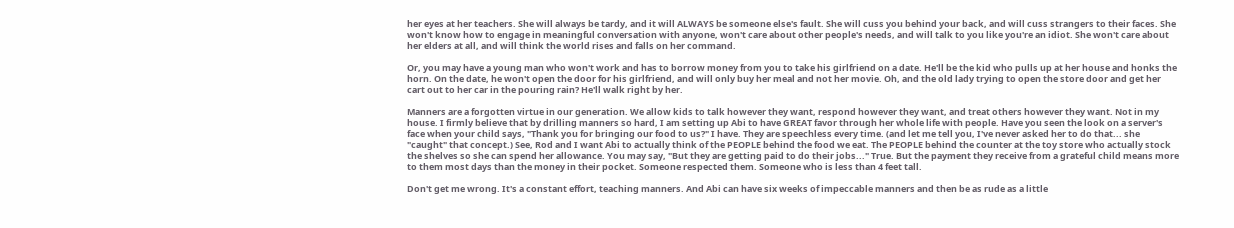her eyes at her teachers. She will always be tardy, and it will ALWAYS be someone else's fault. She will cuss you behind your back, and will cuss strangers to their faces. She won't know how to engage in meaningful conversation with anyone, won't care about other people's needs, and will talk to you like you're an idiot. She won't care about her elders at all, and will think the world rises and falls on her command.

Or, you may have a young man who won't work and has to borrow money from you to take his girlfriend on a date. He'll be the kid who pulls up at her house and honks the horn. On the date, he won't open the door for his girlfriend, and will only buy her meal and not her movie. Oh, and the old lady trying to open the store door and get her cart out to her car in the pouring rain? He'll walk right by her.

Manners are a forgotten virtue in our generation. We allow kids to talk however they want, respond however they want, and treat others however they want. Not in my house. I firmly believe that by drilling manners so hard, I am setting up Abi to have GREAT favor through her whole life with people. Have you seen the look on a server's face when your child says, "Thank you for bringing our food to us?" I have. They are speechless every time. (and let me tell you, I've never asked her to do that... she "caught" that concept.) See, Rod and I want Abi to actually think of the PEOPLE behind the food we eat. The PEOPLE behind the counter at the toy store who actually stock the shelves so she can spend her allowance. You may say, "But they are getting paid to do their jobs..." True. But the payment they receive from a grateful child means more to them most days than the money in their pocket. Someone respected them. Someone who is less than 4 feet tall.

Don't get me wrong. It's a constant effort, teaching manners. And Abi can have six weeks of impeccable manners and then be as rude as a little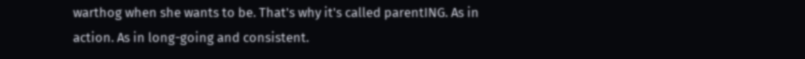warthog when she wants to be. That's why it's called parentING. As in action. As in long-going and consistent.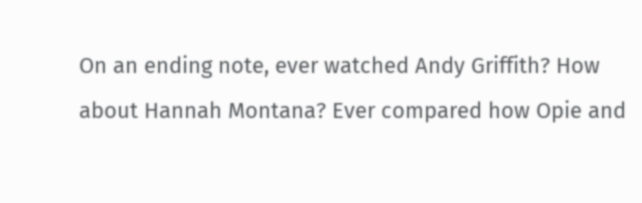On an ending note, ever watched Andy Griffith? How about Hannah Montana? Ever compared how Opie and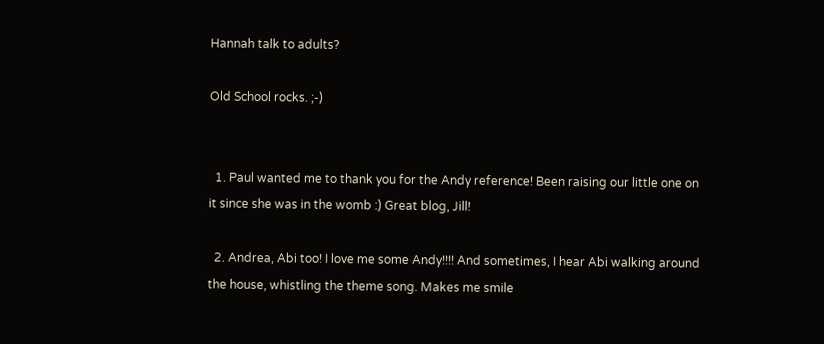Hannah talk to adults?

Old School rocks. ;-)


  1. Paul wanted me to thank you for the Andy reference! Been raising our little one on it since she was in the womb :) Great blog, Jill!

  2. Andrea, Abi too! I love me some Andy!!!! And sometimes, I hear Abi walking around the house, whistling the theme song. Makes me smile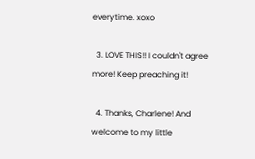everytime. xoxo

  3. LOVE THIS!! I couldn't agree more! Keep preaching it!

  4. Thanks, Charlene! And welcome to my little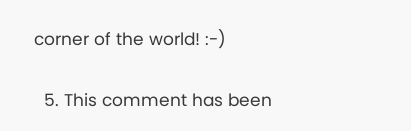corner of the world! :-)

  5. This comment has been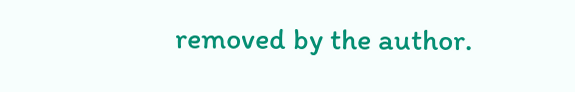removed by the author.